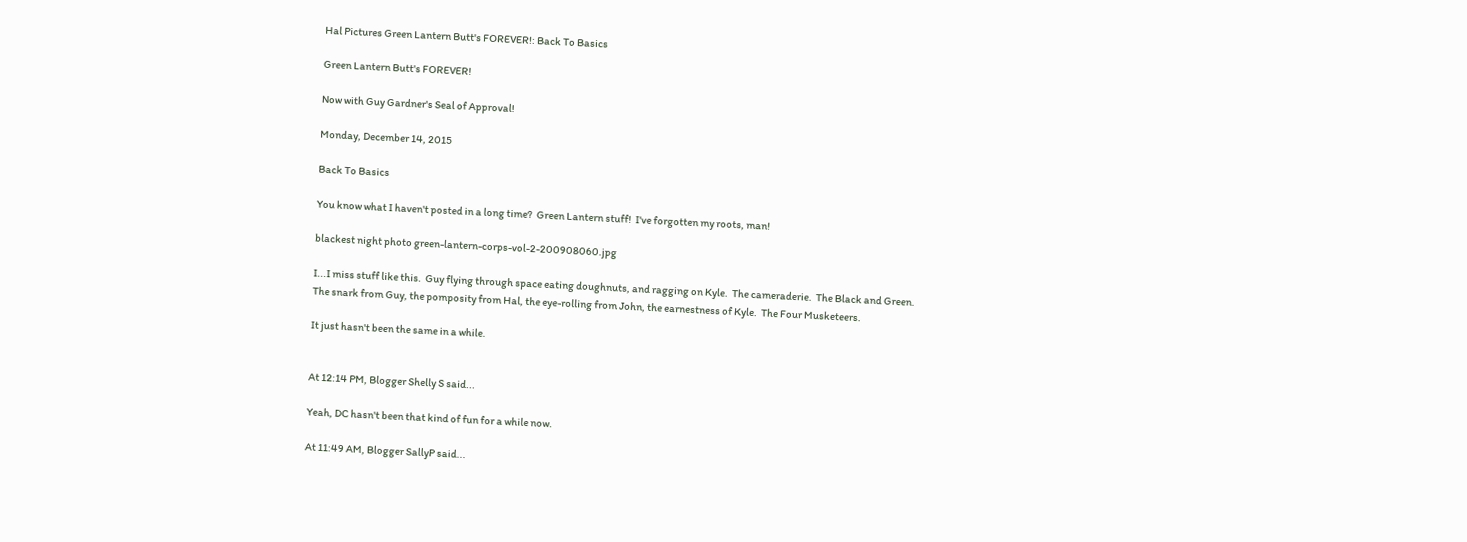Hal Pictures Green Lantern Butt's FOREVER!: Back To Basics

Green Lantern Butt's FOREVER!

Now with Guy Gardner's Seal of Approval!

Monday, December 14, 2015

Back To Basics

You know what I haven't posted in a long time?  Green Lantern stuff!  I've forgotten my roots, man!

blackest night photo green-lantern-corps-vol-2-200908060.jpg

I...I miss stuff like this.  Guy flying through space eating doughnuts, and ragging on Kyle.  The cameraderie.  The Black and Green.  The snark from Guy, the pomposity from Hal, the eye-rolling from John, the earnestness of Kyle.  The Four Musketeers.

It just hasn't been the same in a while.


At 12:14 PM, Blogger Shelly S said...

Yeah, DC hasn't been that kind of fun for a while now.

At 11:49 AM, Blogger SallyP said...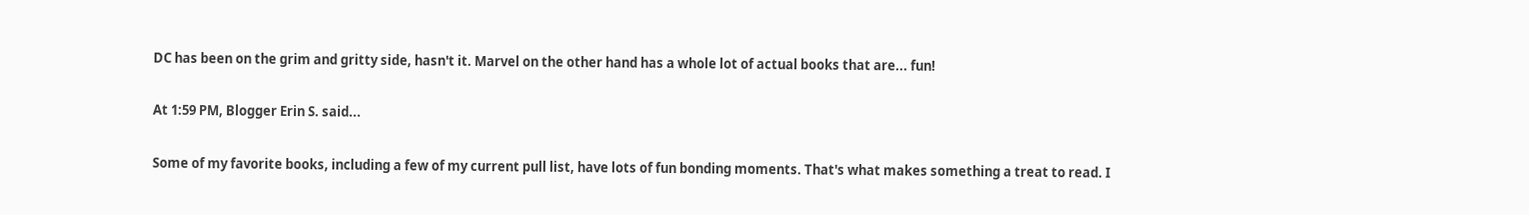DC has been on the grim and gritty side, hasn't it. Marvel on the other hand has a whole lot of actual books that are... fun!

At 1:59 PM, Blogger Erin S. said...

Some of my favorite books, including a few of my current pull list, have lots of fun bonding moments. That's what makes something a treat to read. I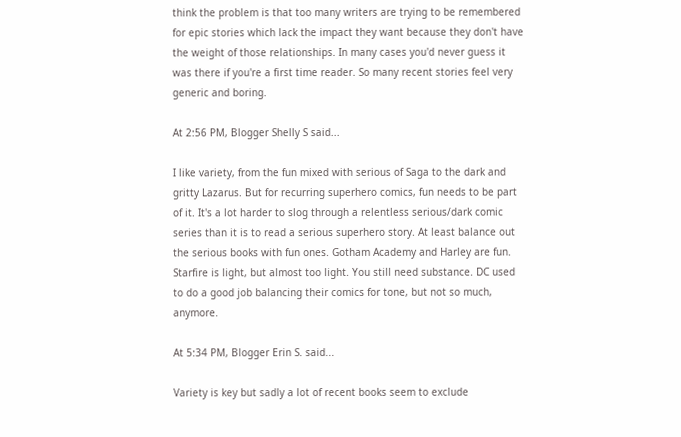think the problem is that too many writers are trying to be remembered for epic stories which lack the impact they want because they don't have the weight of those relationships. In many cases you'd never guess it was there if you're a first time reader. So many recent stories feel very generic and boring.

At 2:56 PM, Blogger Shelly S said...

I like variety, from the fun mixed with serious of Saga to the dark and gritty Lazarus. But for recurring superhero comics, fun needs to be part of it. It's a lot harder to slog through a relentless serious/dark comic series than it is to read a serious superhero story. At least balance out the serious books with fun ones. Gotham Academy and Harley are fun. Starfire is light, but almost too light. You still need substance. DC used to do a good job balancing their comics for tone, but not so much, anymore.

At 5:34 PM, Blogger Erin S. said...

Variety is key but sadly a lot of recent books seem to exclude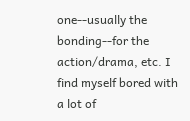one--usually the bonding--for the action/drama, etc. I find myself bored with a lot of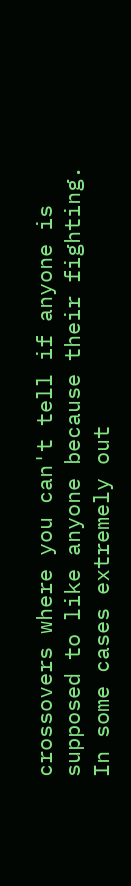crossovers where you can't tell if anyone is supposed to like anyone because their fighting. In some cases extremely out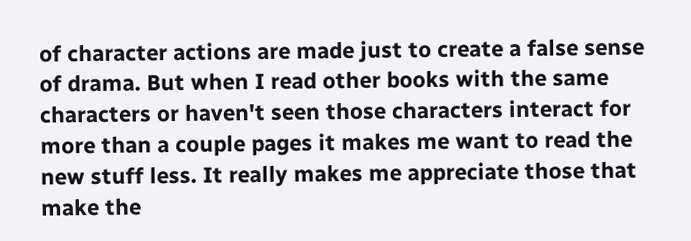of character actions are made just to create a false sense of drama. But when I read other books with the same characters or haven't seen those characters interact for more than a couple pages it makes me want to read the new stuff less. It really makes me appreciate those that make the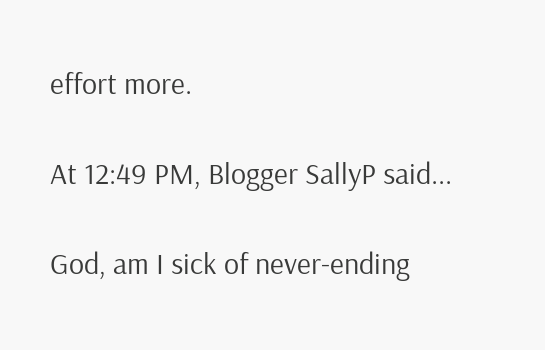effort more.

At 12:49 PM, Blogger SallyP said...

God, am I sick of never-ending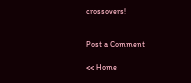crossovers!


Post a Comment

<< Home